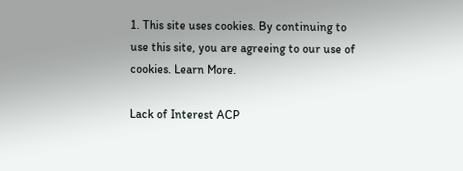1. This site uses cookies. By continuing to use this site, you are agreeing to our use of cookies. Learn More.

Lack of Interest ACP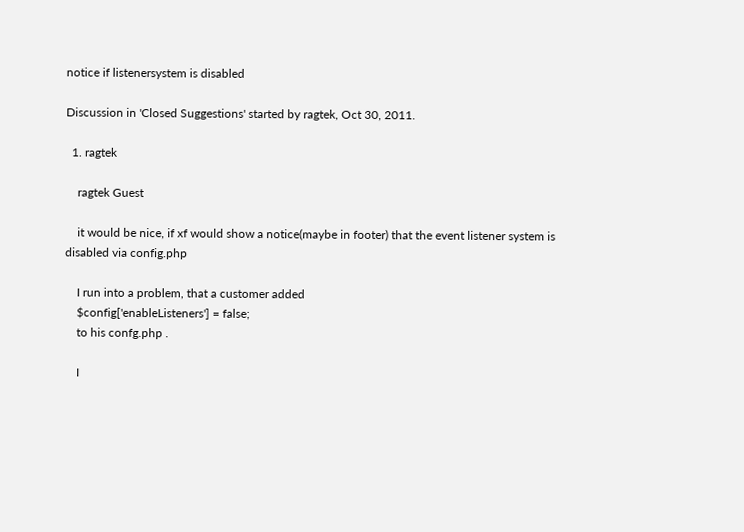notice if listenersystem is disabled

Discussion in 'Closed Suggestions' started by ragtek, Oct 30, 2011.

  1. ragtek

    ragtek Guest

    it would be nice, if xf would show a notice(maybe in footer) that the event listener system is disabled via config.php

    I run into a problem, that a customer added
    $config['enableListeners'] = false;
    to his confg.php .

    I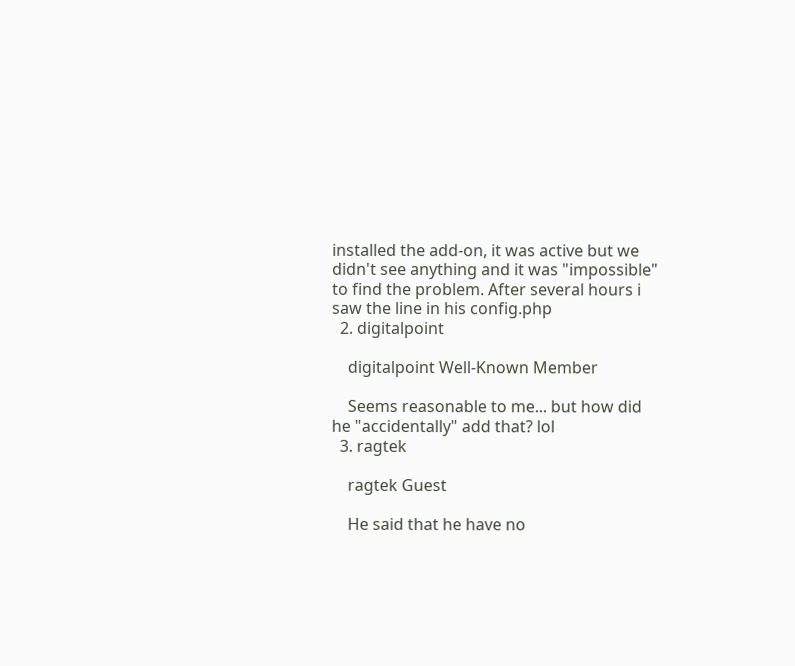installed the add-on, it was active but we didn't see anything and it was "impossible" to find the problem. After several hours i saw the line in his config.php
  2. digitalpoint

    digitalpoint Well-Known Member

    Seems reasonable to me... but how did he "accidentally" add that? lol
  3. ragtek

    ragtek Guest

    He said that he have no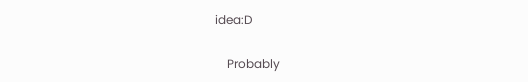idea:D

    Probably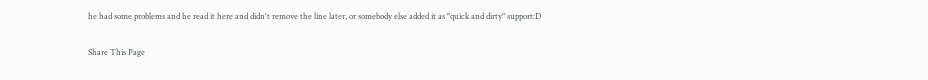he had some problems and he read it here and didn't remove the line later, or somebody else added it as "quick and dirty" support:D

Share This Page